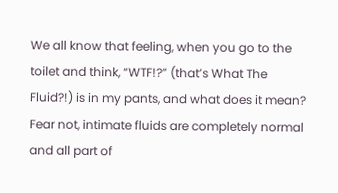We all know that feeling, when you go to the toilet and think, “WTF!?” (that’s What The Fluid?!) is in my pants, and what does it mean? Fear not, intimate fluids are completely normal and all part of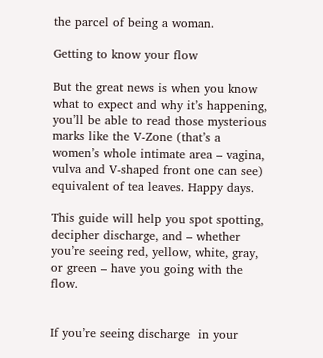the parcel of being a woman.

Getting to know your flow

But the great news is when you know what to expect and why it’s happening, you’ll be able to read those mysterious marks like the V-Zone (that’s a women’s whole intimate area – vagina, vulva and V-shaped front one can see) equivalent of tea leaves. Happy days.

This guide will help you spot spotting, decipher discharge, and – whether you’re seeing red, yellow, white, gray, or green – have you going with the flow.


If you’re seeing discharge  in your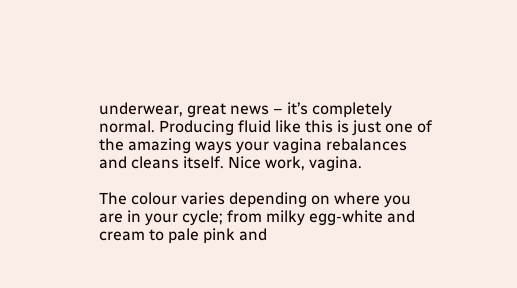underwear, great news – it’s completely normal. Producing fluid like this is just one of the amazing ways your vagina rebalances and cleans itself. Nice work, vagina.

The colour varies depending on where you are in your cycle; from milky egg-white and cream to pale pink and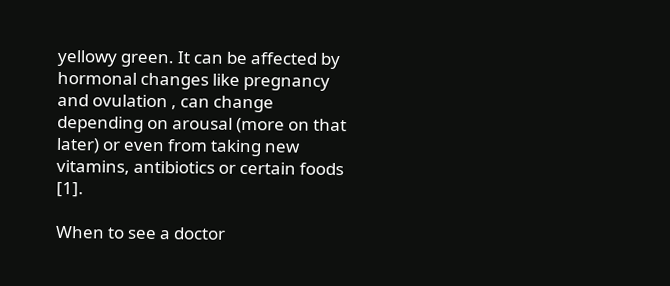yellowy green. It can be affected by hormonal changes like pregnancy and ovulation , can change depending on arousal (more on that later) or even from taking new vitamins, antibiotics or certain foods [1].

When to see a doctor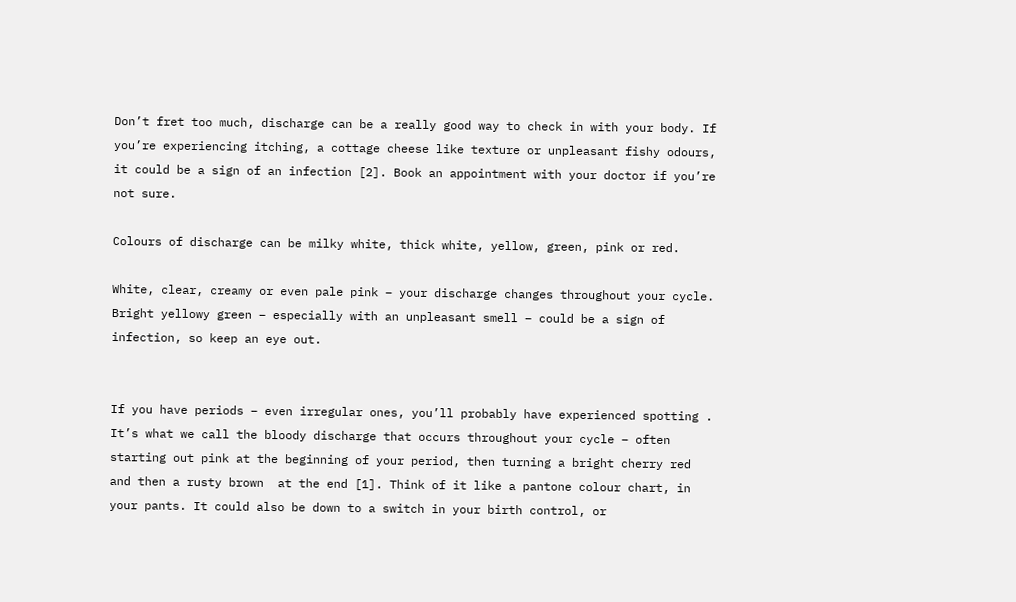Don’t fret too much, discharge can be a really good way to check in with your body. If you’re experiencing itching, a cottage cheese like texture or unpleasant fishy odours, it could be a sign of an infection [2]. Book an appointment with your doctor if you’re not sure.

Colours of discharge can be milky white, thick white, yellow, green, pink or red.

White, clear, creamy or even pale pink – your discharge changes throughout your cycle. Bright yellowy green – especially with an unpleasant smell – could be a sign of infection, so keep an eye out.


If you have periods – even irregular ones, you’ll probably have experienced spotting . It’s what we call the bloody discharge that occurs throughout your cycle – often starting out pink at the beginning of your period, then turning a bright cherry red and then a rusty brown  at the end [1]. Think of it like a pantone colour chart, in your pants. It could also be down to a switch in your birth control, or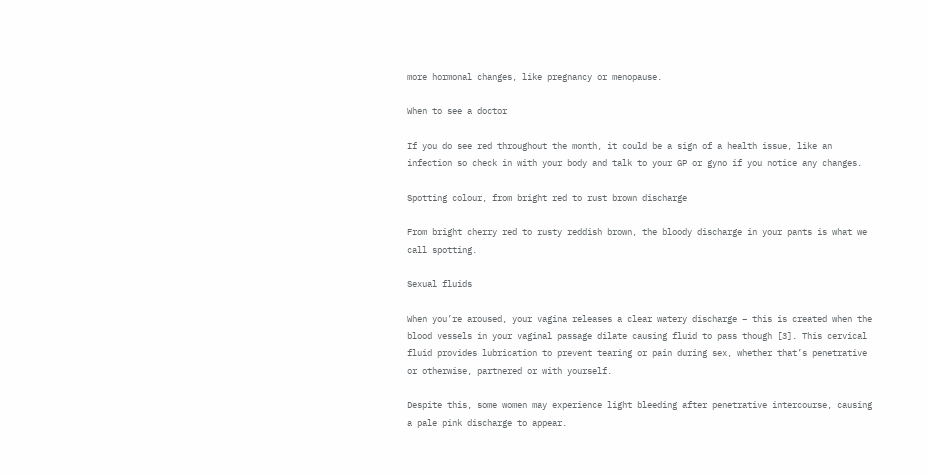more hormonal changes, like pregnancy or menopause.

When to see a doctor

If you do see red throughout the month, it could be a sign of a health issue, like an infection so check in with your body and talk to your GP or gyno if you notice any changes.

Spotting colour, from bright red to rust brown discharge

From bright cherry red to rusty reddish brown, the bloody discharge in your pants is what we call spotting.

Sexual fluids

When you’re aroused, your vagina releases a clear watery discharge – this is created when the blood vessels in your vaginal passage dilate causing fluid to pass though [3]. This cervical fluid provides lubrication to prevent tearing or pain during sex, whether that’s penetrative or otherwise, partnered or with yourself.

Despite this, some women may experience light bleeding after penetrative intercourse, causing a pale pink discharge to appear.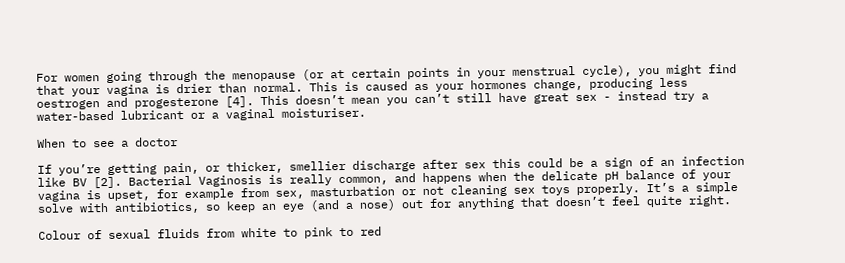For women going through the menopause (or at certain points in your menstrual cycle), you might find that your vagina is drier than normal. This is caused as your hormones change, producing less oestrogen and progesterone [4]. This doesn’t mean you can’t still have great sex - instead try a water-based lubricant or a vaginal moisturiser.

When to see a doctor

If you’re getting pain, or thicker, smellier discharge after sex this could be a sign of an infection like BV [2]. Bacterial Vaginosis is really common, and happens when the delicate pH balance of your vagina is upset, for example from sex, masturbation or not cleaning sex toys properly. It’s a simple solve with antibiotics, so keep an eye (and a nose) out for anything that doesn’t feel quite right.

Colour of sexual fluids from white to pink to red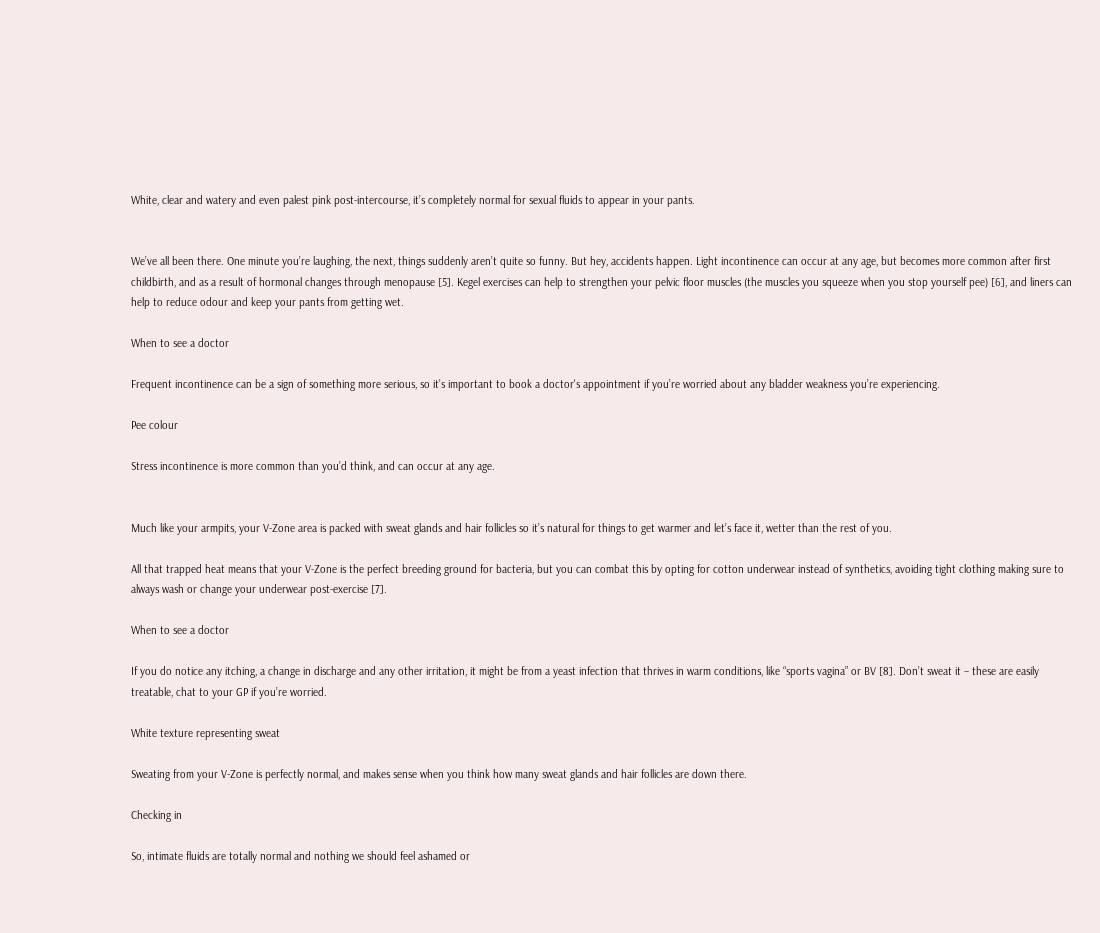White, clear and watery and even palest pink post-intercourse, it’s completely normal for sexual fluids to appear in your pants.


We’ve all been there. One minute you’re laughing, the next, things suddenly aren’t quite so funny. But hey, accidents happen. Light incontinence can occur at any age, but becomes more common after first childbirth, and as a result of hormonal changes through menopause [5]. Kegel exercises can help to strengthen your pelvic floor muscles (the muscles you squeeze when you stop yourself pee) [6], and liners can help to reduce odour and keep your pants from getting wet.

When to see a doctor

Frequent incontinence can be a sign of something more serious, so it’s important to book a doctor's appointment if you’re worried about any bladder weakness you’re experiencing.

Pee colour

Stress incontinence is more common than you’d think, and can occur at any age.


Much like your armpits, your V-Zone area is packed with sweat glands and hair follicles so it’s natural for things to get warmer and let’s face it, wetter than the rest of you.

All that trapped heat means that your V-Zone is the perfect breeding ground for bacteria, but you can combat this by opting for cotton underwear instead of synthetics, avoiding tight clothing making sure to always wash or change your underwear post-exercise [7].

When to see a doctor

If you do notice any itching, a change in discharge and any other irritation, it might be from a yeast infection that thrives in warm conditions, like “sports vagina” or BV [8]. Don’t sweat it – these are easily treatable, chat to your GP if you’re worried.

White texture representing sweat

Sweating from your V-Zone is perfectly normal, and makes sense when you think how many sweat glands and hair follicles are down there.

Checking in

So, intimate fluids are totally normal and nothing we should feel ashamed or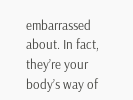embarrassed about. In fact, they’re your body’s way of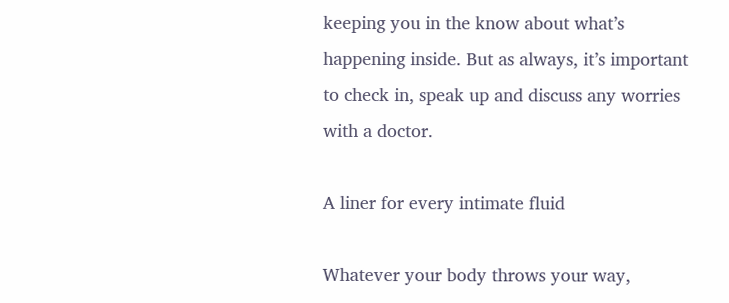keeping you in the know about what’s happening inside. But as always, it’s important to check in, speak up and discuss any worries with a doctor.

A liner for every intimate fluid

Whatever your body throws your way,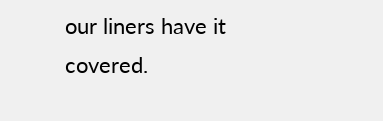our liners have it covered.